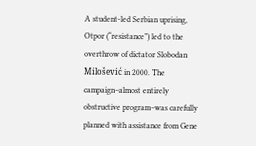A student-led Serbian uprising, Otpor (“resistance”) led to the overthrow of dictator Slobodan Milošević in 2000. The campaign–almost entirely obstructive program–was carefully planned with assistance from Gene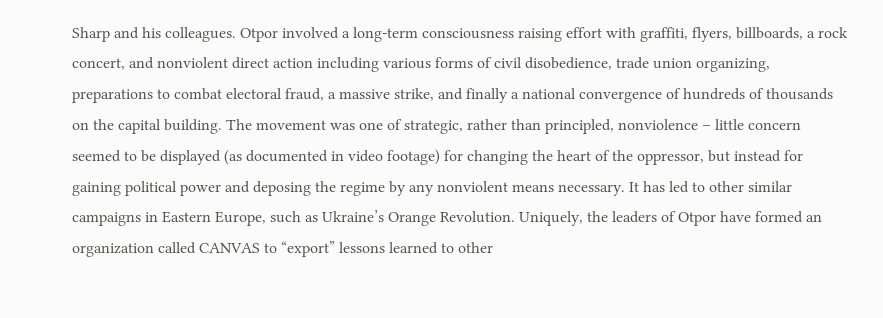Sharp and his colleagues. Otpor involved a long-term consciousness raising effort with graffiti, flyers, billboards, a rock concert, and nonviolent direct action including various forms of civil disobedience, trade union organizing, preparations to combat electoral fraud, a massive strike, and finally a national convergence of hundreds of thousands on the capital building. The movement was one of strategic, rather than principled, nonviolence – little concern seemed to be displayed (as documented in video footage) for changing the heart of the oppressor, but instead for gaining political power and deposing the regime by any nonviolent means necessary. It has led to other similar campaigns in Eastern Europe, such as Ukraine’s Orange Revolution. Uniquely, the leaders of Otpor have formed an organization called CANVAS to “export” lessons learned to other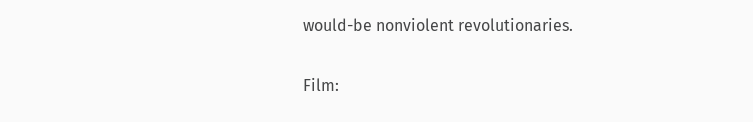would-be nonviolent revolutionaries.

Film: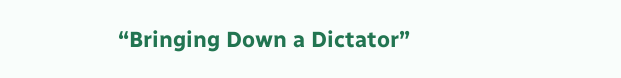“Bringing Down a Dictator”